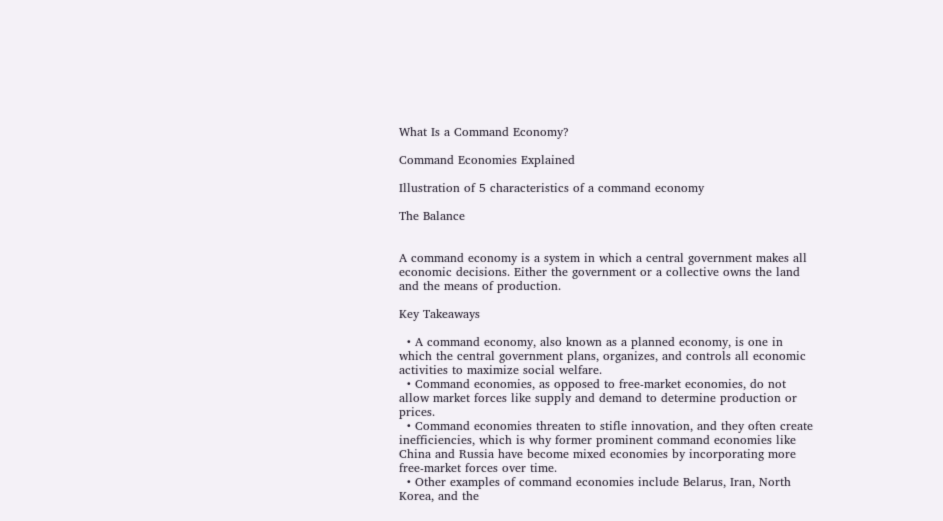What Is a Command Economy?

Command Economies Explained

Illustration of 5 characteristics of a command economy

The Balance


A command economy is a system in which a central government makes all economic decisions. Either the government or a collective owns the land and the means of production.

Key Takeaways

  • A command economy, also known as a planned economy, is one in which the central government plans, organizes, and controls all economic activities to maximize social welfare.
  • Command economies, as opposed to free-market economies, do not allow market forces like supply and demand to determine production or prices.
  • Command economies threaten to stifle innovation, and they often create inefficiencies, which is why former prominent command economies like China and Russia have become mixed economies by incorporating more free-market forces over time.
  • Other examples of command economies include Belarus, Iran, North Korea, and the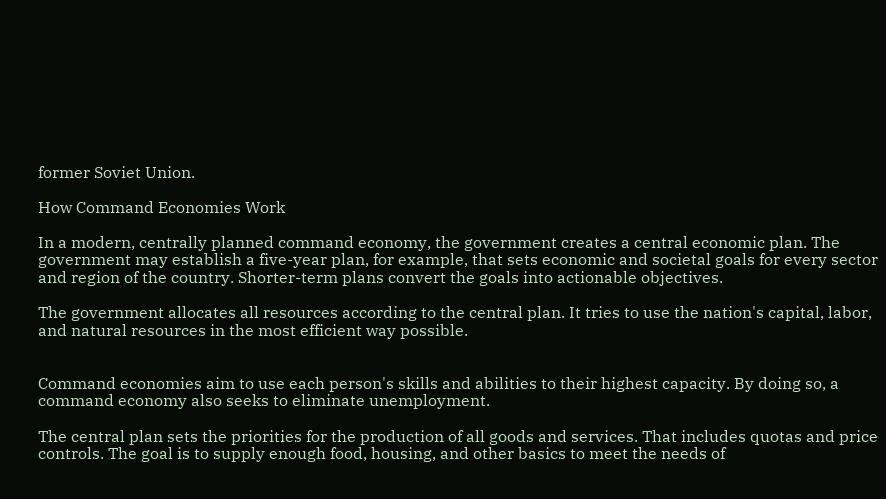former Soviet Union.

How Command Economies Work

In a modern, centrally planned command economy, the government creates a central economic plan. The government may establish a five-year plan, for example, that sets economic and societal goals for every sector and region of the country. Shorter-term plans convert the goals into actionable objectives.

The government allocates all resources according to the central plan. It tries to use the nation's capital, labor, and natural resources in the most efficient way possible.


Command economies aim to use each person's skills and abilities to their highest capacity. By doing so, a command economy also seeks to eliminate unemployment.

The central plan sets the priorities for the production of all goods and services. That includes quotas and price controls. The goal is to supply enough food, housing, and other basics to meet the needs of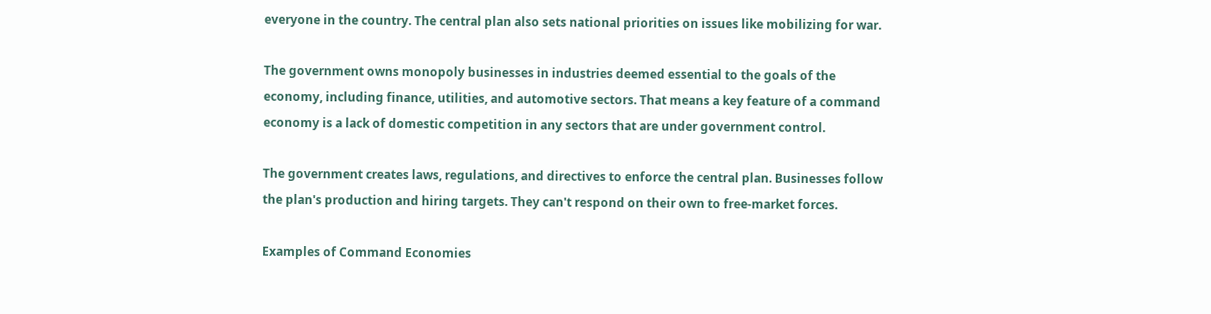everyone in the country. The central plan also sets national priorities on issues like mobilizing for war.

The government owns monopoly businesses in industries deemed essential to the goals of the economy, including finance, utilities, and automotive sectors. That means a key feature of a command economy is a lack of domestic competition in any sectors that are under government control.

The government creates laws, regulations, and directives to enforce the central plan. Businesses follow the plan's production and hiring targets. They can't respond on their own to free-market forces.

Examples of Command Economies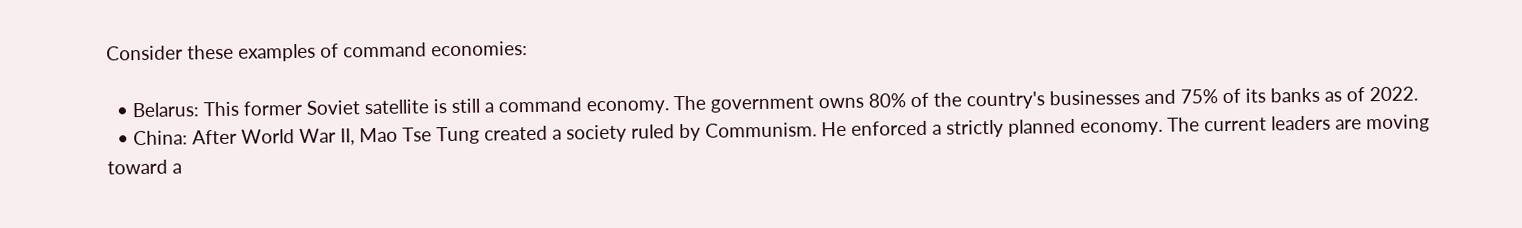Consider these examples of command economies:

  • Belarus: This former Soviet satellite is still a command economy. The government owns 80% of the country's businesses and 75% of its banks as of 2022.
  • China: After World War II, Mao Tse Tung created a society ruled by Communism. He enforced a strictly planned economy. The current leaders are moving toward a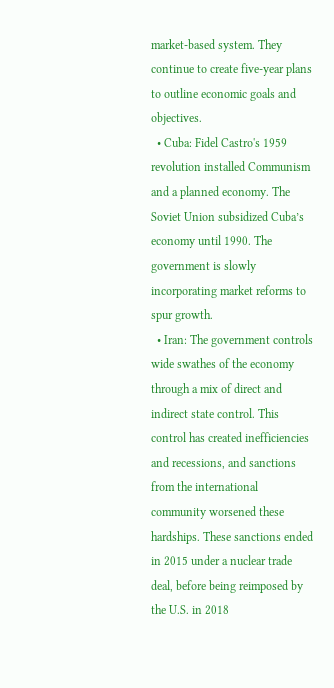market-based system. They continue to create five-year plans to outline economic goals and objectives.
  • Cuba: Fidel Castro's 1959 revolution installed Communism and a planned economy. The Soviet Union subsidized Cuba’s economy until 1990. The government is slowly incorporating market reforms to spur growth.
  • Iran: The government controls wide swathes of the economy through a mix of direct and indirect state control. This control has created inefficiencies and recessions, and sanctions from the international community worsened these hardships. These sanctions ended in 2015 under a nuclear trade deal, before being reimposed by the U.S. in 2018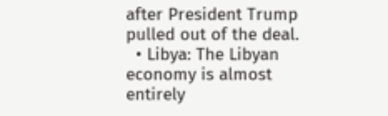after President Trump pulled out of the deal.
  • Libya: The Libyan economy is almost entirely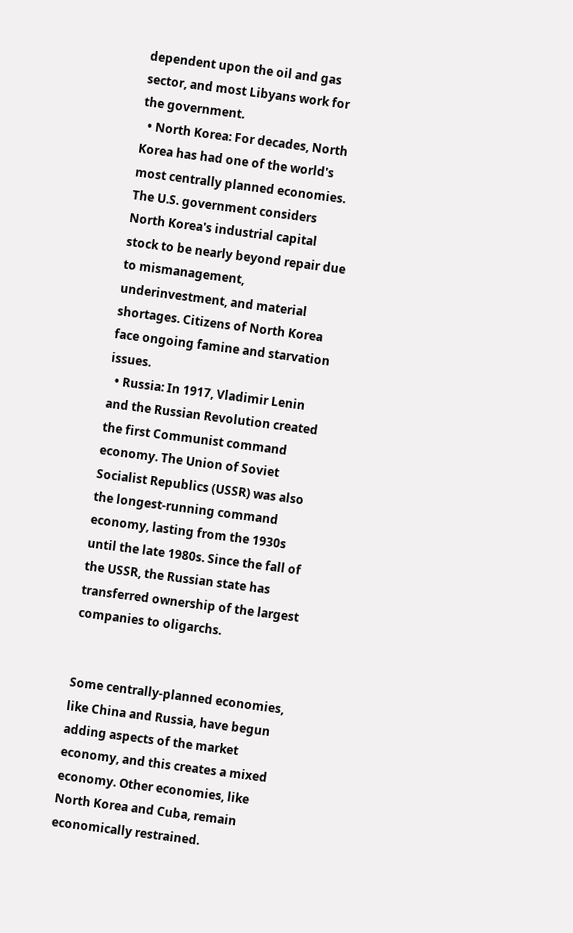dependent upon the oil and gas sector, and most Libyans work for the government.
  • North Korea: For decades, North Korea has had one of the world's most centrally planned economies. The U.S. government considers North Korea's industrial capital stock to be nearly beyond repair due to mismanagement, underinvestment, and material shortages. Citizens of North Korea face ongoing famine and starvation issues.
  • Russia: In 1917, Vladimir Lenin and the Russian Revolution created the first Communist command economy. The Union of Soviet Socialist Republics (USSR) was also the longest-running command economy, lasting from the 1930s until the late 1980s. Since the fall of the USSR, the Russian state has transferred ownership of the largest companies to oligarchs.


Some centrally-planned economies, like China and Russia, have begun adding aspects of the market economy, and this creates a mixed economy. Other economies, like North Korea and Cuba, remain economically restrained.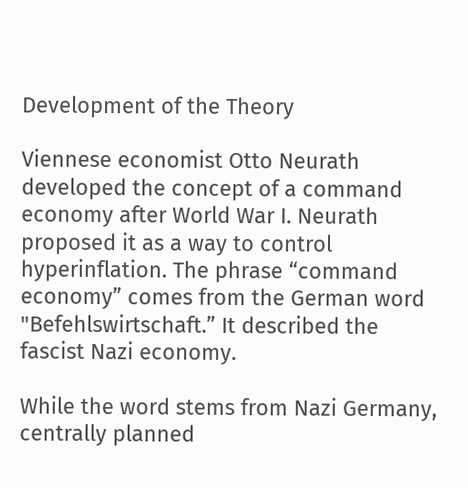Development of the Theory

Viennese economist Otto Neurath developed the concept of a command economy after World War I. Neurath proposed it as a way to control hyperinflation. The phrase “command economy” comes from the German word "Befehlswirtschaft.” It described the fascist Nazi economy.

While the word stems from Nazi Germany, centrally planned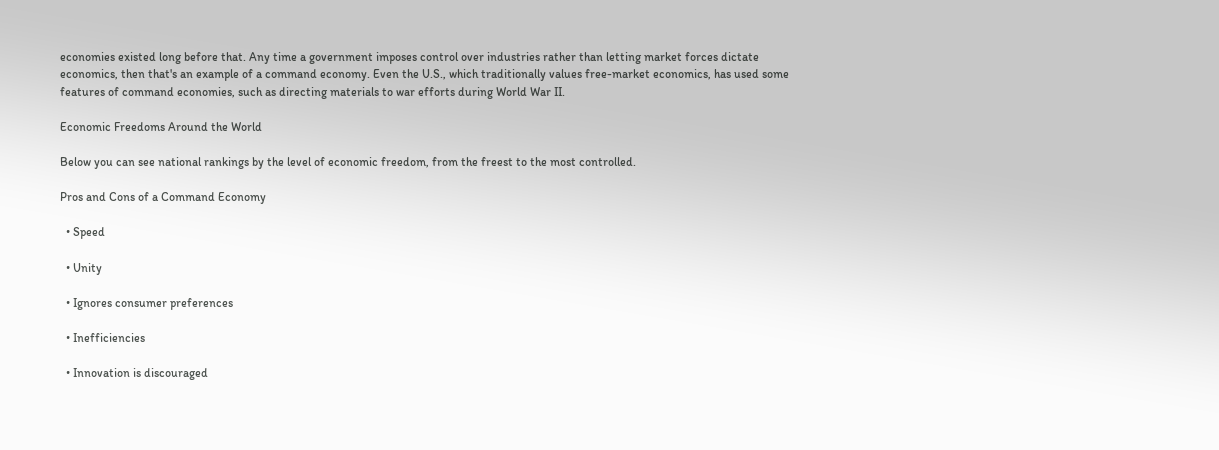economies existed long before that. Any time a government imposes control over industries rather than letting market forces dictate economics, then that's an example of a command economy. Even the U.S., which traditionally values free-market economics, has used some features of command economies, such as directing materials to war efforts during World War II.

Economic Freedoms Around the World

Below you can see national rankings by the level of economic freedom, from the freest to the most controlled.

Pros and Cons of a Command Economy

  • Speed

  • Unity

  • Ignores consumer preferences

  • Inefficiencies

  • Innovation is discouraged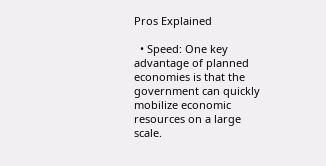Pros Explained

  • Speed: One key advantage of planned economies is that the government can quickly mobilize economic resources on a large scale.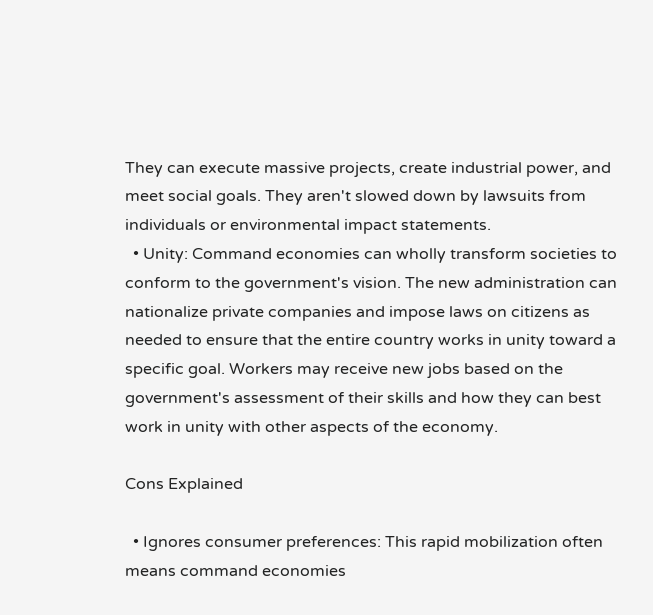They can execute massive projects, create industrial power, and meet social goals. They aren't slowed down by lawsuits from individuals or environmental impact statements.
  • Unity: Command economies can wholly transform societies to conform to the government's vision. The new administration can nationalize private companies and impose laws on citizens as needed to ensure that the entire country works in unity toward a specific goal. Workers may receive new jobs based on the government's assessment of their skills and how they can best work in unity with other aspects of the economy.

Cons Explained

  • Ignores consumer preferences: This rapid mobilization often means command economies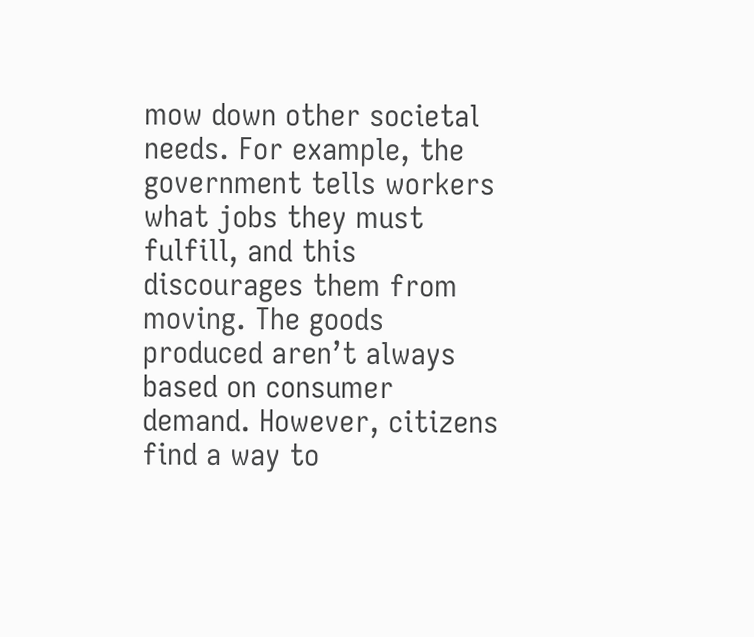mow down other societal needs. For example, the government tells workers what jobs they must fulfill, and this discourages them from moving. The goods produced aren’t always based on consumer demand. However, citizens find a way to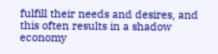fulfill their needs and desires, and this often results in a shadow economy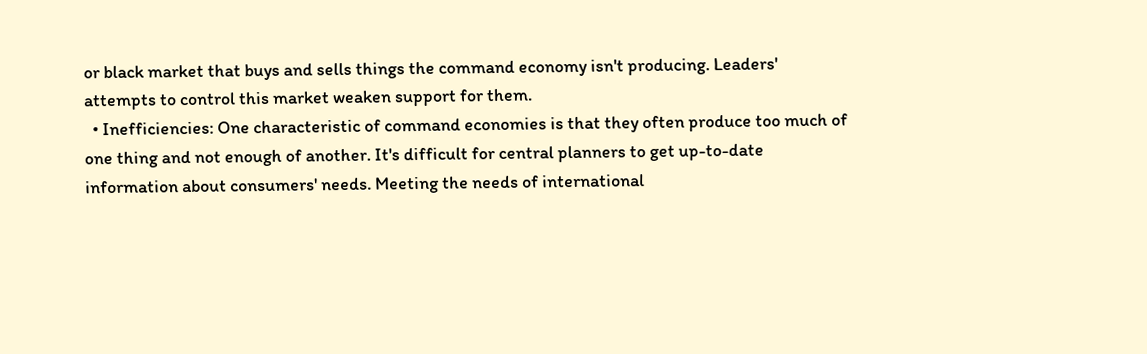or black market that buys and sells things the command economy isn't producing. Leaders' attempts to control this market weaken support for them.
  • Inefficiencies: One characteristic of command economies is that they often produce too much of one thing and not enough of another. It's difficult for central planners to get up-to-date information about consumers' needs. Meeting the needs of international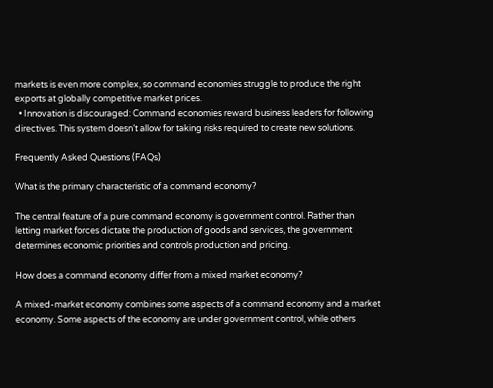markets is even more complex, so command economies struggle to produce the right exports at globally competitive market prices.
  • Innovation is discouraged: Command economies reward business leaders for following directives. This system doesn’t allow for taking risks required to create new solutions.

Frequently Asked Questions (FAQs)

What is the primary characteristic of a command economy?

The central feature of a pure command economy is government control. Rather than letting market forces dictate the production of goods and services, the government determines economic priorities and controls production and pricing.

How does a command economy differ from a mixed market economy?

A mixed-market economy combines some aspects of a command economy and a market economy. Some aspects of the economy are under government control, while others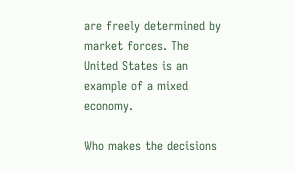are freely determined by market forces. The United States is an example of a mixed economy.

Who makes the decisions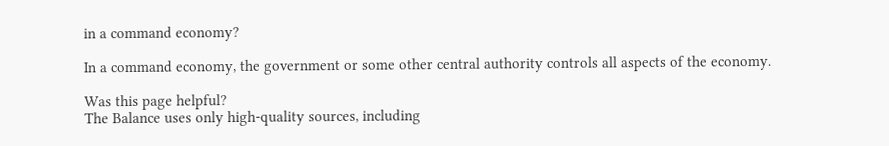in a command economy?

In a command economy, the government or some other central authority controls all aspects of the economy.

Was this page helpful?
The Balance uses only high-quality sources, including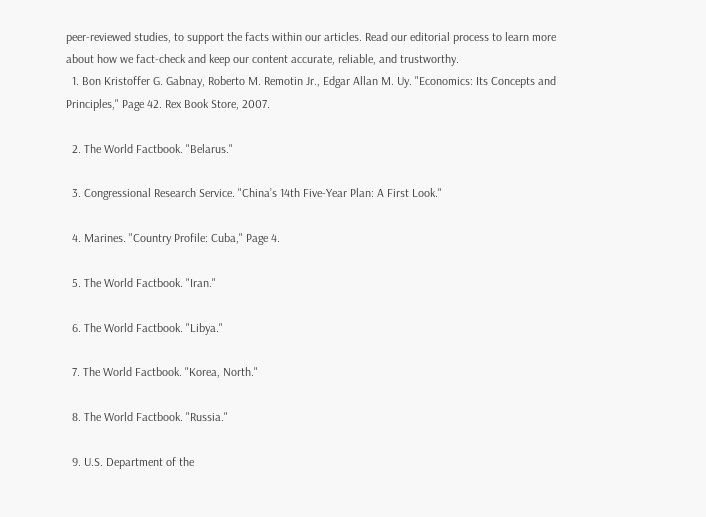peer-reviewed studies, to support the facts within our articles. Read our editorial process to learn more about how we fact-check and keep our content accurate, reliable, and trustworthy.
  1. Bon Kristoffer G. Gabnay, Roberto M. Remotin Jr., Edgar Allan M. Uy. "Economics: Its Concepts and Principles," Page 42. Rex Book Store, 2007.

  2. The World Factbook. "Belarus."

  3. Congressional Research Service. "China’s 14th Five-Year Plan: A First Look."

  4. Marines. "Country Profile: Cuba," Page 4.

  5. The World Factbook. "Iran."

  6. The World Factbook. "Libya."

  7. The World Factbook. "Korea, North."

  8. The World Factbook. "Russia."

  9. U.S. Department of the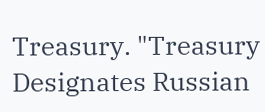Treasury. "Treasury Designates Russian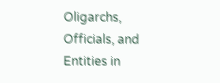Oligarchs, Officials, and Entities in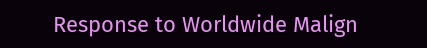Response to Worldwide Malign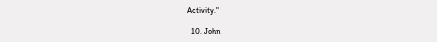Activity."

  10. John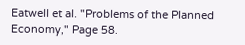Eatwell et al. "Problems of the Planned Economy," Page 58.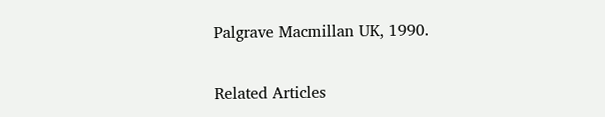Palgrave Macmillan UK, 1990.

Related Articles